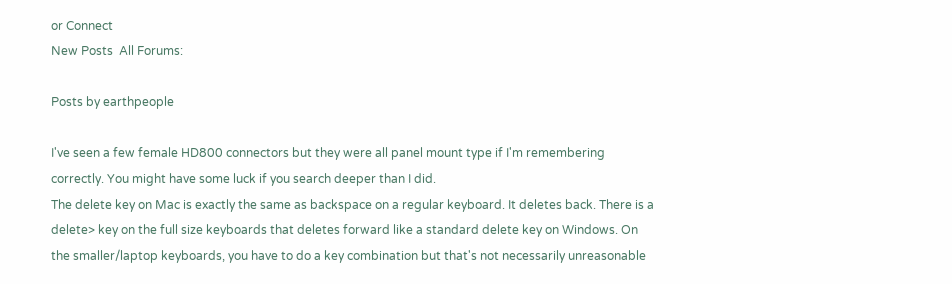or Connect
New Posts  All Forums:

Posts by earthpeople

I've seen a few female HD800 connectors but they were all panel mount type if I'm remembering correctly. You might have some luck if you search deeper than I did.
The delete key on Mac is exactly the same as backspace on a regular keyboard. It deletes back. There is a delete> key on the full size keyboards that deletes forward like a standard delete key on Windows. On the smaller/laptop keyboards, you have to do a key combination but that's not necessarily unreasonable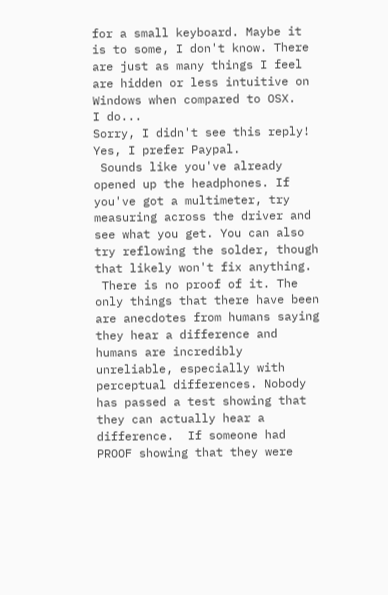for a small keyboard. Maybe it is to some, I don't know. There are just as many things I feel are hidden or less intuitive on Windows when compared to OSX.   I do...
Sorry, I didn't see this reply! Yes, I prefer Paypal.
 Sounds like you've already opened up the headphones. If you've got a multimeter, try measuring across the driver and see what you get. You can also try reflowing the solder, though that likely won't fix anything.
 There is no proof of it. The only things that there have been are anecdotes from humans saying they hear a difference and humans are incredibly unreliable, especially with perceptual differences. Nobody has passed a test showing that they can actually hear a difference.  If someone had PROOF showing that they were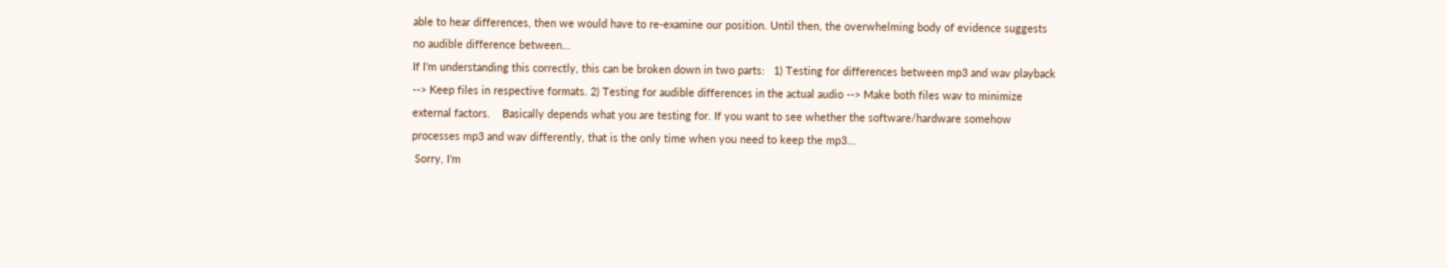able to hear differences, then we would have to re-examine our position. Until then, the overwhelming body of evidence suggests no audible difference between...
If I'm understanding this correctly, this can be broken down in two parts:   1) Testing for differences between mp3 and wav playback --> Keep files in respective formats. 2) Testing for audible differences in the actual audio --> Make both files wav to minimize external factors.    Basically depends what you are testing for. If you want to see whether the software/hardware somehow processes mp3 and wav differently, that is the only time when you need to keep the mp3...
 Sorry, I'm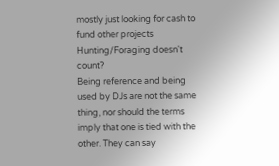mostly just looking for cash to fund other projects
Hunting/Foraging doesn't count?
Being reference and being used by DJs are not the same thing, nor should the terms imply that one is tied with the other. They can say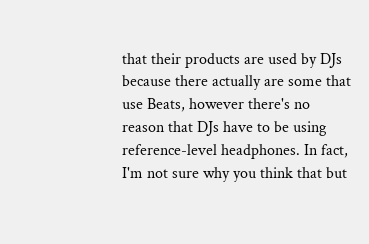that their products are used by DJs because there actually are some that use Beats, however there's no reason that DJs have to be using reference-level headphones. In fact, I'm not sure why you think that but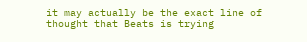it may actually be the exact line of thought that Beats is trying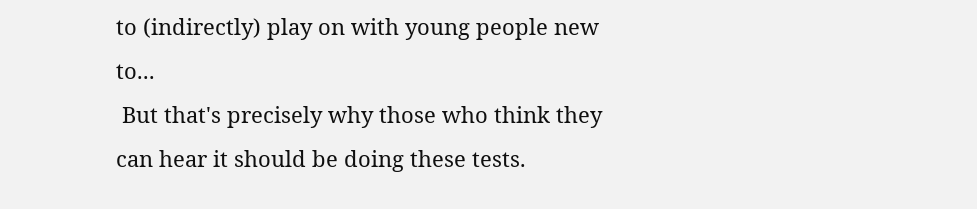to (indirectly) play on with young people new to...
 But that's precisely why those who think they can hear it should be doing these tests.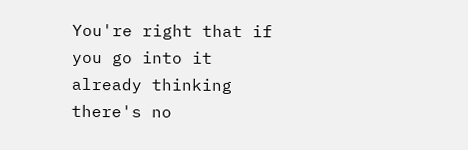You're right that if you go into it already thinking there's no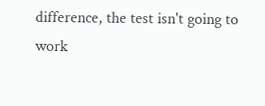difference, the test isn't going to work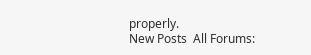properly.
New Posts  All Forums: